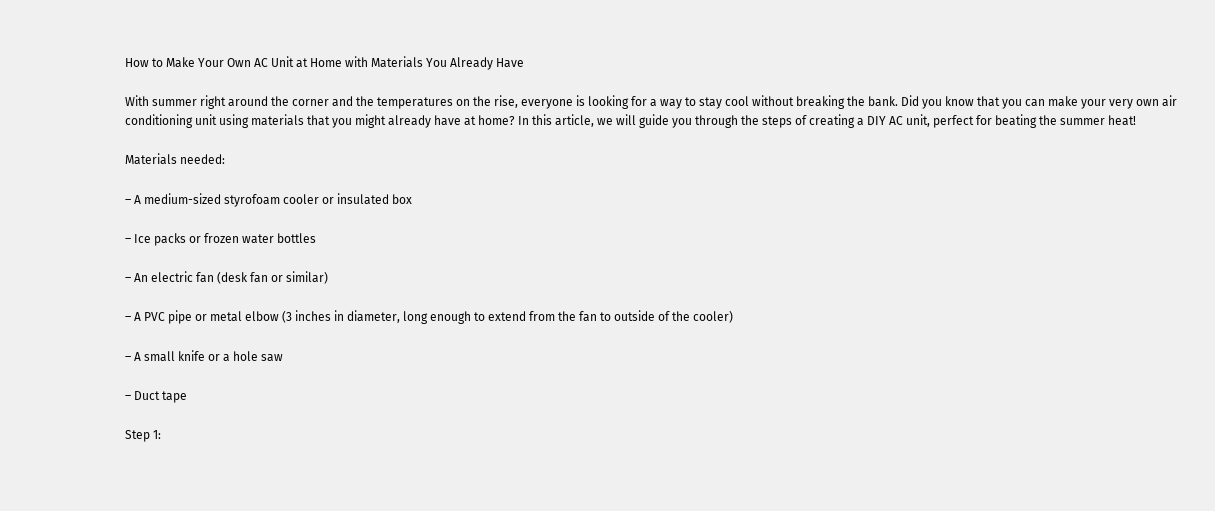How to Make Your Own AC Unit at Home with Materials You Already Have

With summer right around the corner and the temperatures on the rise, everyone is looking for a way to stay cool without breaking the bank. Did you know that you can make your very own air conditioning unit using materials that you might already have at home? In this article, we will guide you through the steps of creating a DIY AC unit, perfect for beating the summer heat!

Materials needed:

– A medium-sized styrofoam cooler or insulated box

– Ice packs or frozen water bottles

– An electric fan (desk fan or similar)

– A PVC pipe or metal elbow (3 inches in diameter, long enough to extend from the fan to outside of the cooler)

– A small knife or a hole saw

– Duct tape

Step 1: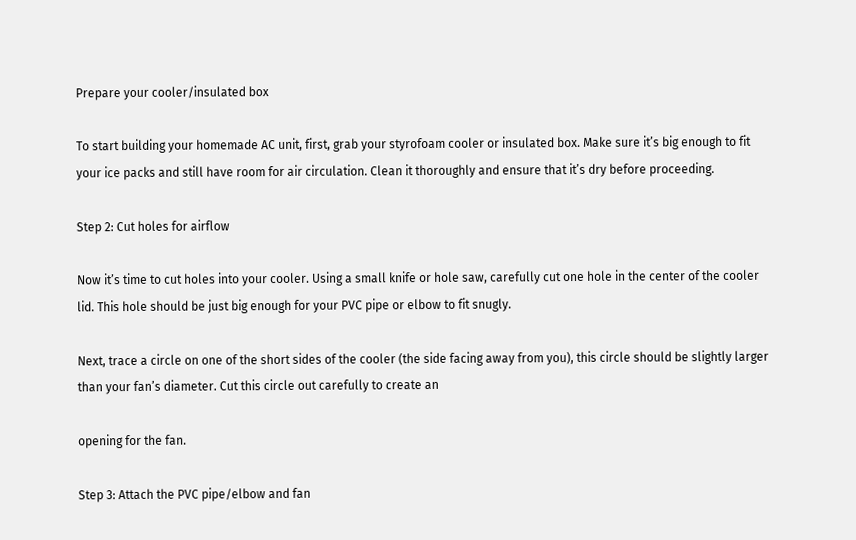Prepare your cooler/insulated box

To start building your homemade AC unit, first, grab your styrofoam cooler or insulated box. Make sure it’s big enough to fit your ice packs and still have room for air circulation. Clean it thoroughly and ensure that it’s dry before proceeding.

Step 2: Cut holes for airflow

Now it’s time to cut holes into your cooler. Using a small knife or hole saw, carefully cut one hole in the center of the cooler lid. This hole should be just big enough for your PVC pipe or elbow to fit snugly.

Next, trace a circle on one of the short sides of the cooler (the side facing away from you), this circle should be slightly larger than your fan’s diameter. Cut this circle out carefully to create an

opening for the fan.

Step 3: Attach the PVC pipe/elbow and fan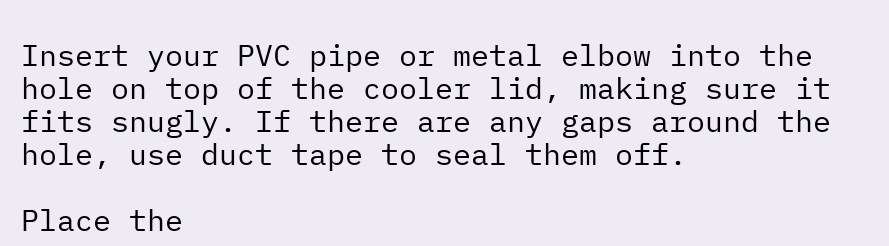Insert your PVC pipe or metal elbow into the hole on top of the cooler lid, making sure it fits snugly. If there are any gaps around the hole, use duct tape to seal them off.

Place the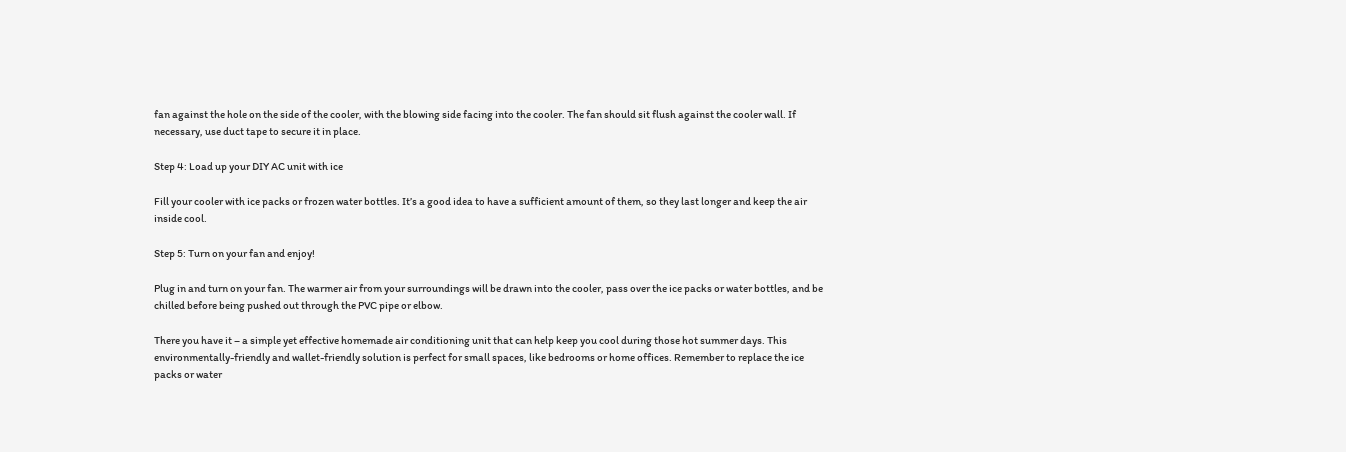fan against the hole on the side of the cooler, with the blowing side facing into the cooler. The fan should sit flush against the cooler wall. If necessary, use duct tape to secure it in place.

Step 4: Load up your DIY AC unit with ice

Fill your cooler with ice packs or frozen water bottles. It’s a good idea to have a sufficient amount of them, so they last longer and keep the air inside cool.

Step 5: Turn on your fan and enjoy!

Plug in and turn on your fan. The warmer air from your surroundings will be drawn into the cooler, pass over the ice packs or water bottles, and be chilled before being pushed out through the PVC pipe or elbow.

There you have it – a simple yet effective homemade air conditioning unit that can help keep you cool during those hot summer days. This environmentally-friendly and wallet-friendly solution is perfect for small spaces, like bedrooms or home offices. Remember to replace the ice packs or water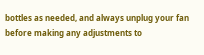bottles as needed, and always unplug your fan before making any adjustments to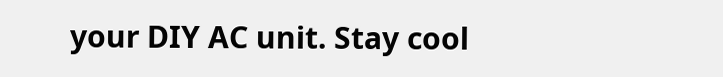your DIY AC unit. Stay cool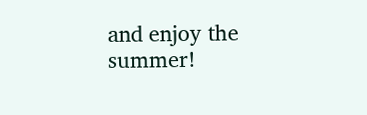and enjoy the summer!